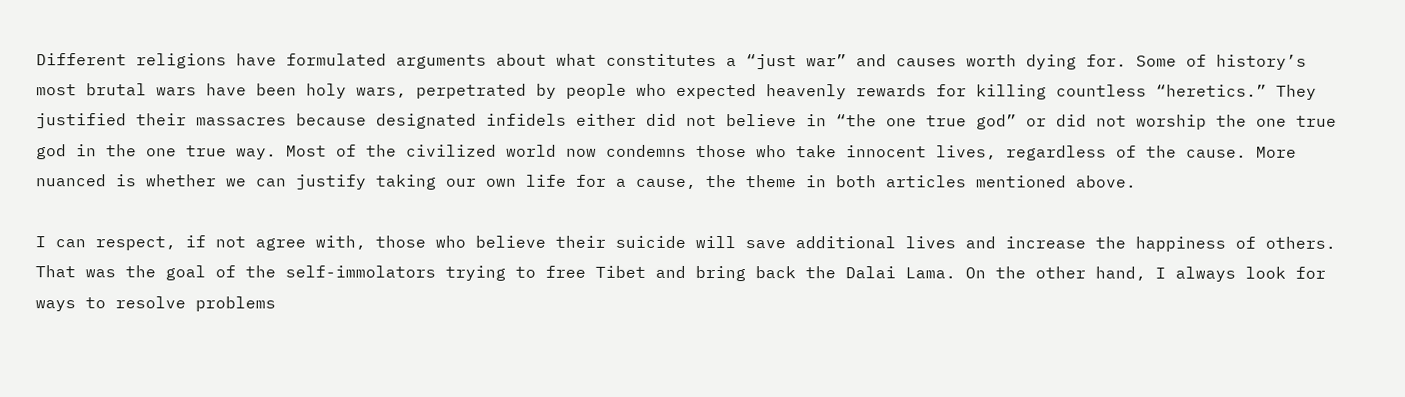Different religions have formulated arguments about what constitutes a “just war” and causes worth dying for. Some of history’s most brutal wars have been holy wars, perpetrated by people who expected heavenly rewards for killing countless “heretics.” They justified their massacres because designated infidels either did not believe in “the one true god” or did not worship the one true god in the one true way. Most of the civilized world now condemns those who take innocent lives, regardless of the cause. More nuanced is whether we can justify taking our own life for a cause, the theme in both articles mentioned above.

I can respect, if not agree with, those who believe their suicide will save additional lives and increase the happiness of others. That was the goal of the self-immolators trying to free Tibet and bring back the Dalai Lama. On the other hand, I always look for ways to resolve problems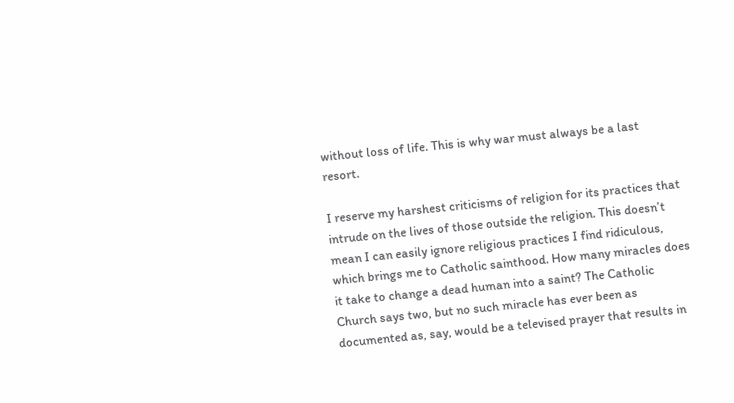without loss of life. This is why war must always be a last resort.

I reserve my harshest criticisms of religion for its practices that intrude on the lives of those outside the religion. This doesn’t mean I can easily ignore religious practices I find ridiculous, which brings me to Catholic sainthood. How many miracles does it take to change a dead human into a saint? The Catholic Church says two, but no such miracle has ever been as documented as, say, would be a televised prayer that results in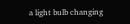a light bulb changing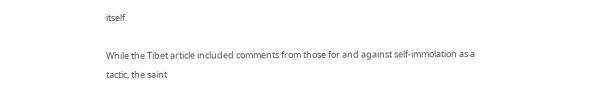itself.

While the Tibet article included comments from those for and against self-immolation as a tactic, the saint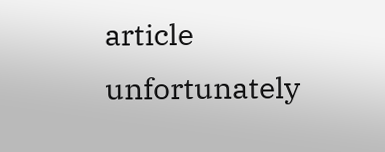article unfortunately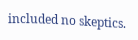included no skeptics.